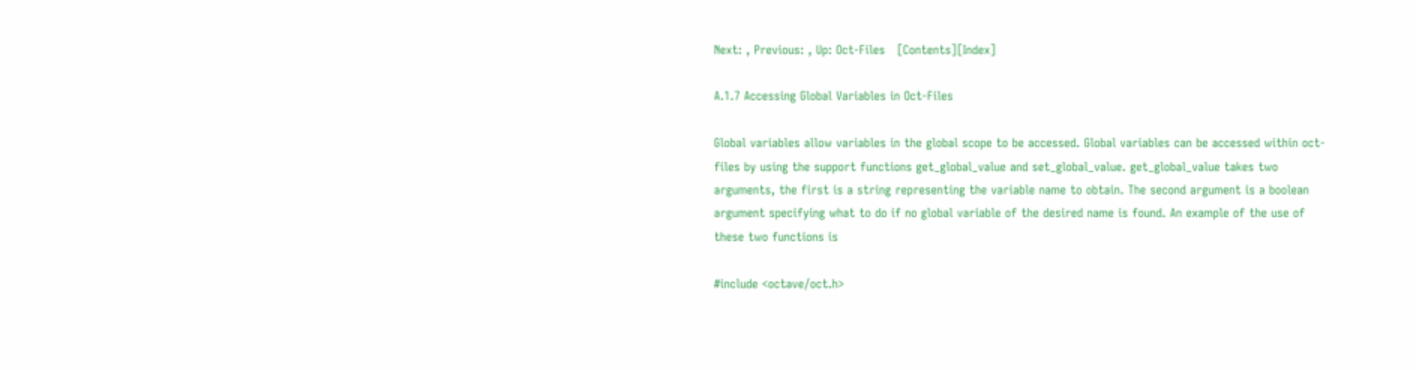Next: , Previous: , Up: Oct-Files   [Contents][Index]

A.1.7 Accessing Global Variables in Oct-Files

Global variables allow variables in the global scope to be accessed. Global variables can be accessed within oct-files by using the support functions get_global_value and set_global_value. get_global_value takes two arguments, the first is a string representing the variable name to obtain. The second argument is a boolean argument specifying what to do if no global variable of the desired name is found. An example of the use of these two functions is

#include <octave/oct.h>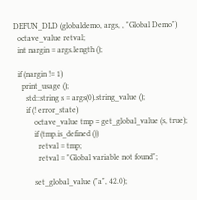DEFUN_DLD (globaldemo, args, , "Global Demo")
  octave_value retval;
  int nargin = args.length ();

  if (nargin != 1)
    print_usage ();
      std::string s = args(0).string_value ();
      if (! error_state)
          octave_value tmp = get_global_value (s, true);
          if (tmp.is_defined ())
            retval = tmp;
            retval = "Global variable not found";

          set_global_value ("a", 42.0);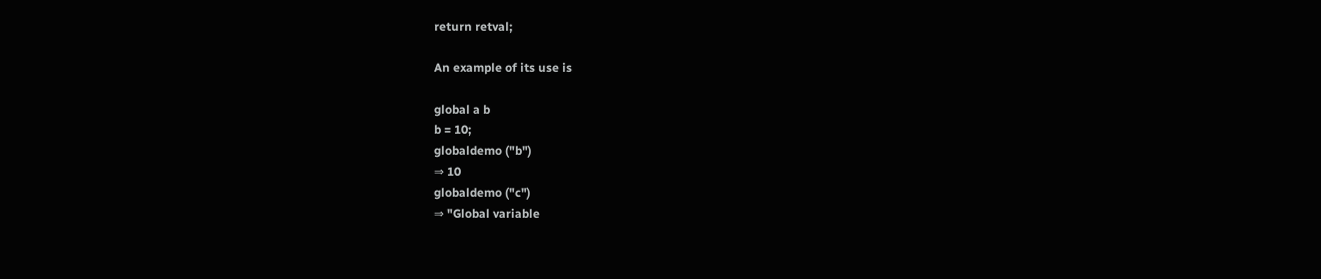return retval;

An example of its use is

global a b
b = 10;
globaldemo ("b")
⇒ 10
globaldemo ("c")
⇒ "Global variable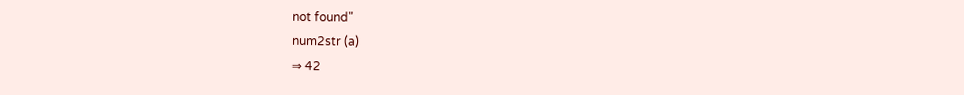not found"
num2str (a)
⇒ 42